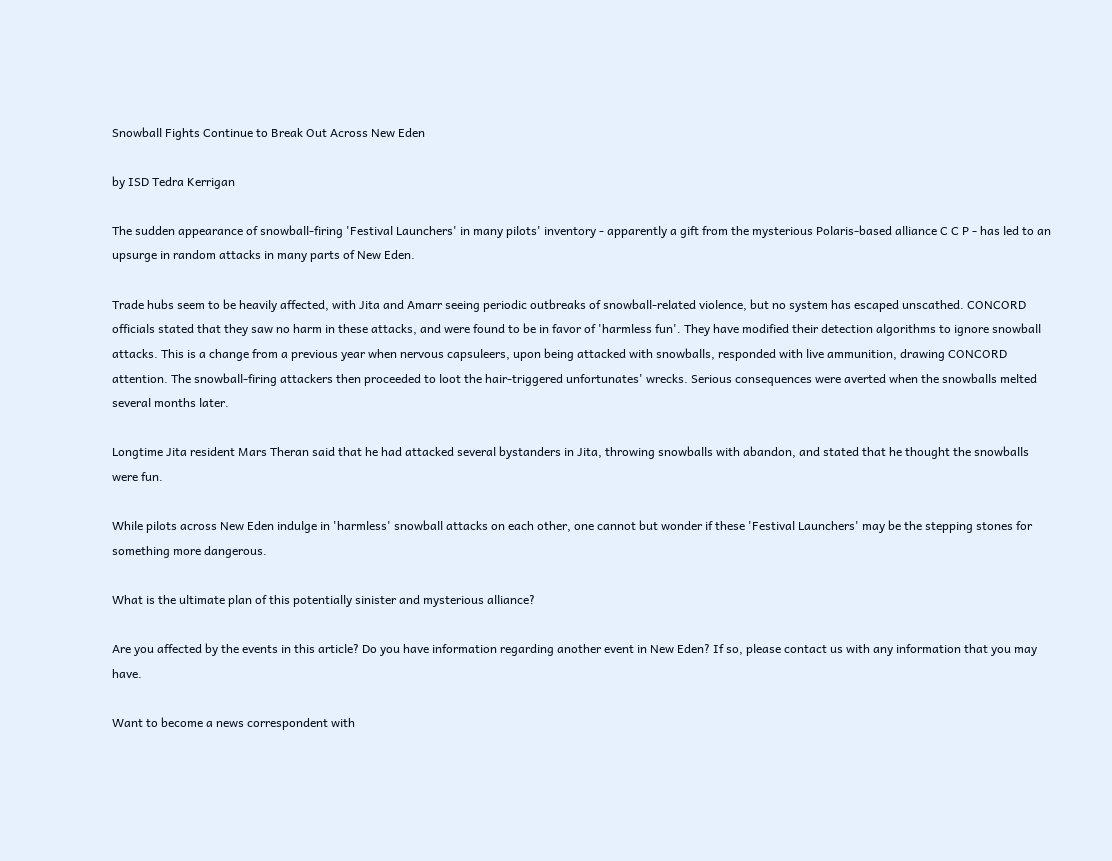Snowball Fights Continue to Break Out Across New Eden

by ISD Tedra Kerrigan

The sudden appearance of snowball-firing 'Festival Launchers' in many pilots' inventory - apparently a gift from the mysterious Polaris-based alliance C C P - has led to an upsurge in random attacks in many parts of New Eden.

Trade hubs seem to be heavily affected, with Jita and Amarr seeing periodic outbreaks of snowball-related violence, but no system has escaped unscathed. CONCORD officials stated that they saw no harm in these attacks, and were found to be in favor of 'harmless fun'. They have modified their detection algorithms to ignore snowball attacks. This is a change from a previous year when nervous capsuleers, upon being attacked with snowballs, responded with live ammunition, drawing CONCORD attention. The snowball-firing attackers then proceeded to loot the hair-triggered unfortunates' wrecks. Serious consequences were averted when the snowballs melted several months later.

Longtime Jita resident Mars Theran said that he had attacked several bystanders in Jita, throwing snowballs with abandon, and stated that he thought the snowballs were fun.

While pilots across New Eden indulge in 'harmless' snowball attacks on each other, one cannot but wonder if these 'Festival Launchers' may be the stepping stones for something more dangerous.

What is the ultimate plan of this potentially sinister and mysterious alliance?

Are you affected by the events in this article? Do you have information regarding another event in New Eden? If so, please contact us with any information that you may have.

Want to become a news correspondent with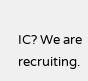IC? We are recruiting.